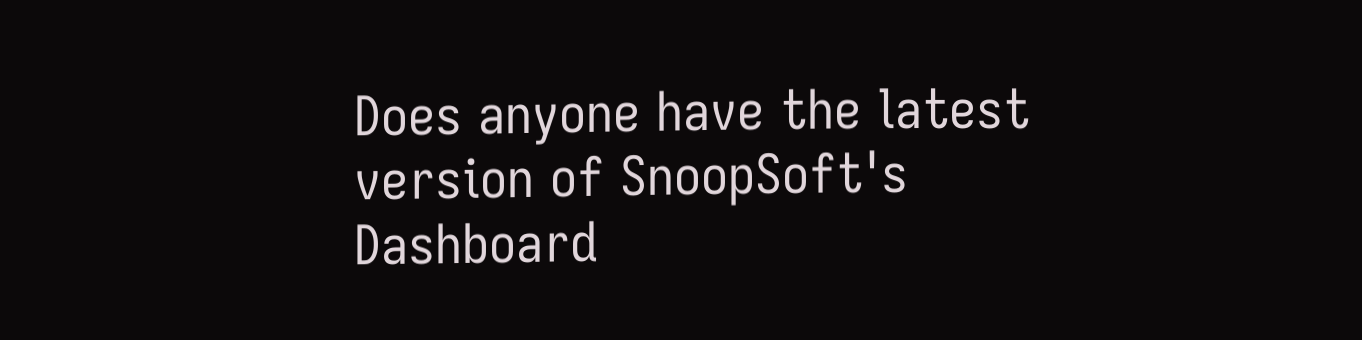Does anyone have the latest version of SnoopSoft's Dashboard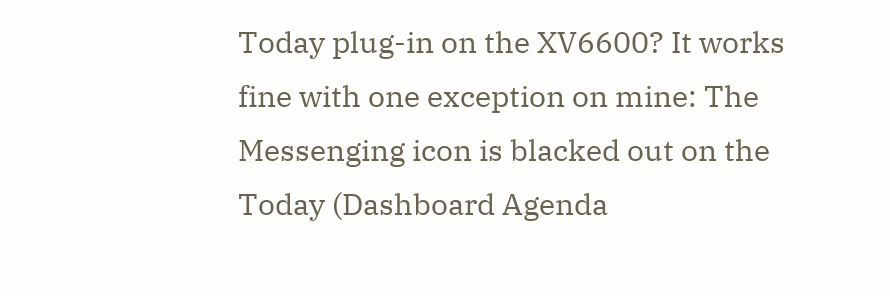Today plug-in on the XV6600? It works fine with one exception on mine: The Messenging icon is blacked out on the Today (Dashboard Agenda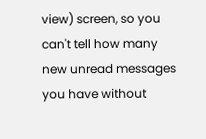view) screen, so you can't tell how many new unread messages you have without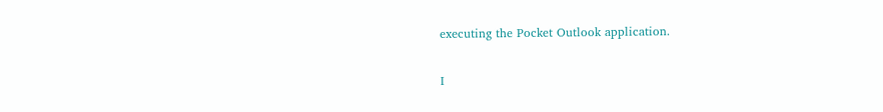executing the Pocket Outlook application.

I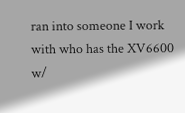ran into someone I work with who has the XV6600 w/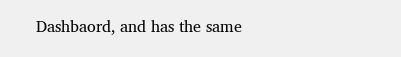Dashbaord, and has the same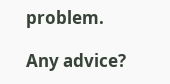problem.

Any advice?